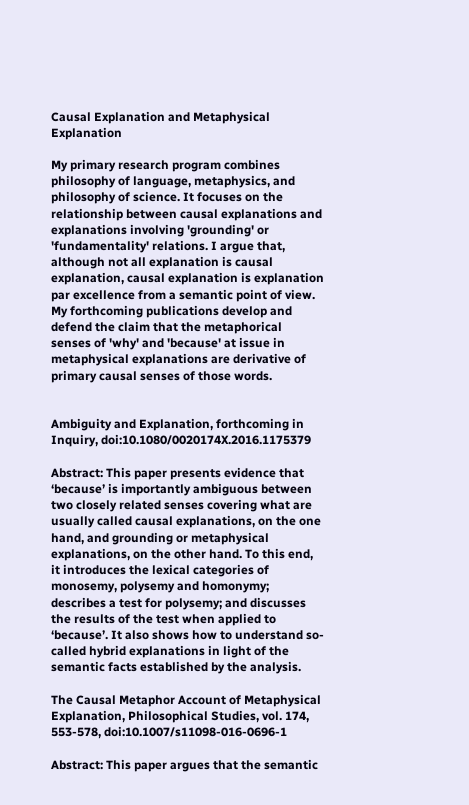Causal Explanation and Metaphysical Explanation

My primary research program combines philosophy of language, metaphysics, and philosophy of science. It focuses on the relationship between causal explanations and explanations involving 'grounding' or 'fundamentality' relations. I argue that, although not all explanation is causal explanation, causal explanation is explanation par excellence from a semantic point of view. My forthcoming publications develop and defend the claim that the metaphorical senses of 'why' and 'because' at issue in metaphysical explanations are derivative of primary causal senses of those words.


Ambiguity and Explanation, forthcoming in Inquiry, doi:10.1080/0020174X.2016.1175379

Abstract: This paper presents evidence that ‘because’ is importantly ambiguous between two closely related senses covering what are usually called causal explanations, on the one hand, and grounding or metaphysical explanations, on the other hand. To this end, it introduces the lexical categories of monosemy, polysemy and homonymy; describes a test for polysemy; and discusses the results of the test when applied to ‘because’. It also shows how to understand so-called hybrid explanations in light of the semantic facts established by the analysis.

The Causal Metaphor Account of Metaphysical Explanation, Philosophical Studies, vol. 174, 553-578, doi:10.1007/s11098-016-0696-1

Abstract: This paper argues that the semantic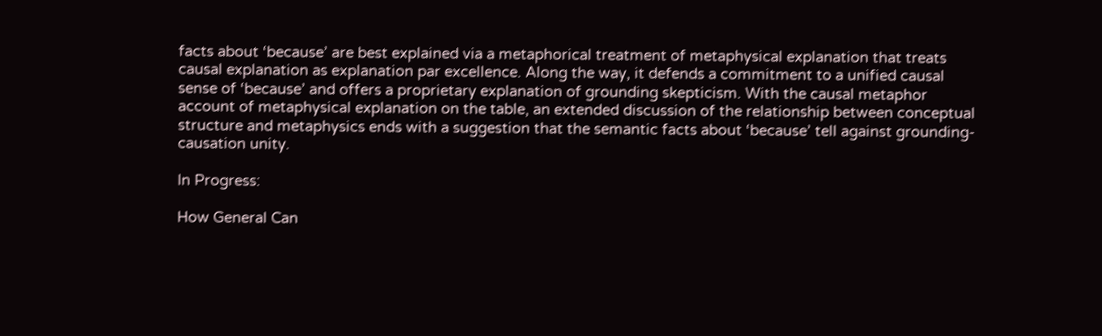facts about ‘because’ are best explained via a metaphorical treatment of metaphysical explanation that treats causal explanation as explanation par excellence. Along the way, it defends a commitment to a unified causal sense of ‘because’ and offers a proprietary explanation of grounding skepticism. With the causal metaphor account of metaphysical explanation on the table, an extended discussion of the relationship between conceptual structure and metaphysics ends with a suggestion that the semantic facts about ‘because’ tell against grounding-causation unity.

In Progress:

How General Can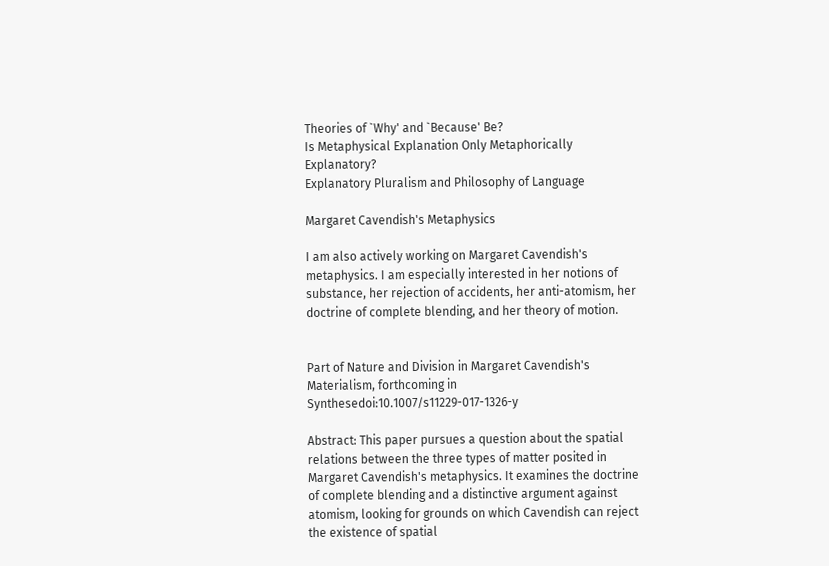Theories of `Why' and `Because' Be?
Is Metaphysical Explanation Only Metaphorically Explanatory?
Explanatory Pluralism and Philosophy of Language

Margaret Cavendish's Metaphysics

I am also actively working on Margaret Cavendish's metaphysics. I am especially interested in her notions of substance, her rejection of accidents, her anti-atomism, her doctrine of complete blending, and her theory of motion.


Part of Nature and Division in Margaret Cavendish's Materialism, forthcoming in Synthesedoi:10.1007/s11229-017-1326-y

Abstract: This paper pursues a question about the spatial relations between the three types of matter posited in Margaret Cavendish's metaphysics. It examines the doctrine of complete blending and a distinctive argument against atomism, looking for grounds on which Cavendish can reject the existence of spatial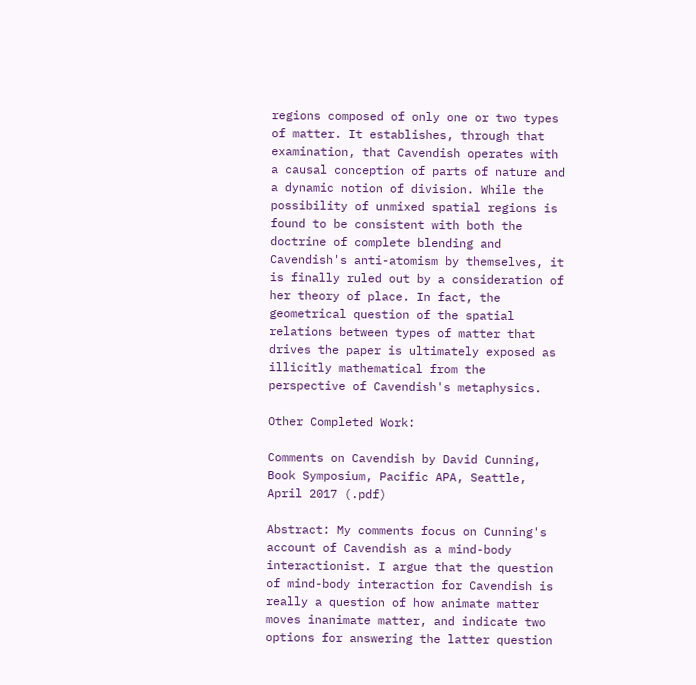regions composed of only one or two types of matter. It establishes, through that examination, that Cavendish operates with a causal conception of parts of nature and a dynamic notion of division. While the possibility of unmixed spatial regions is found to be consistent with both the doctrine of complete blending and Cavendish's anti-atomism by themselves, it is finally ruled out by a consideration of her theory of place. In fact, the geometrical question of the spatial relations between types of matter that drives the paper is ultimately exposed as illicitly mathematical from the perspective of Cavendish's metaphysics.

Other Completed Work:

Comments on Cavendish by David Cunning, Book Symposium, Pacific APA, Seattle, April 2017 (.pdf)

Abstract: My comments focus on Cunning's account of Cavendish as a mind-body interactionist. I argue that the question of mind-body interaction for Cavendish is really a question of how animate matter moves inanimate matter, and indicate two options for answering the latter question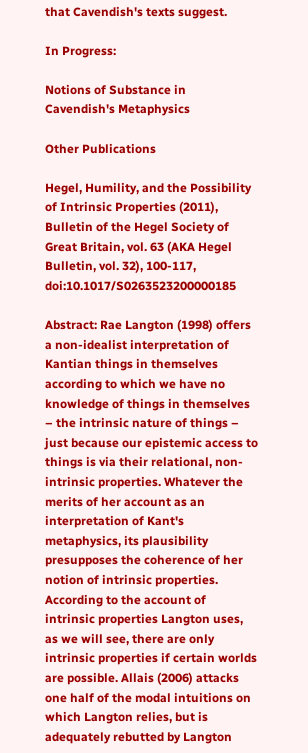that Cavendish's texts suggest.

In Progress:

Notions of Substance in Cavendish's Metaphysics

Other Publications

Hegel, Humility, and the Possibility of Intrinsic Properties (2011), Bulletin of the Hegel Society of Great Britain, vol. 63 (AKA Hegel Bulletin, vol. 32), 100-117, doi:10.1017/S0263523200000185

Abstract: Rae Langton (1998) offers a non-idealist interpretation of Kantian things in themselves according to which we have no knowledge of things in themselves – the intrinsic nature of things – just because our epistemic access to things is via their relational, non-intrinsic properties. Whatever the merits of her account as an interpretation of Kant's metaphysics, its plausibility presupposes the coherence of her notion of intrinsic properties. According to the account of intrinsic properties Langton uses, as we will see, there are only intrinsic properties if certain worlds are possible. Allais (2006) attacks one half of the modal intuitions on which Langton relies, but is adequately rebutted by Langton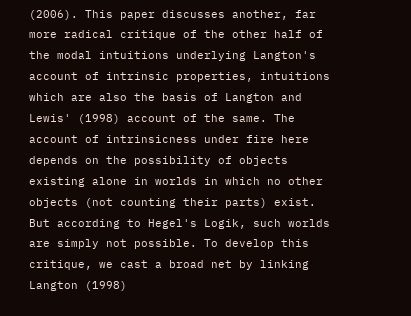(2006). This paper discusses another, far more radical critique of the other half of the modal intuitions underlying Langton's account of intrinsic properties, intuitions which are also the basis of Langton and Lewis' (1998) account of the same. The account of intrinsicness under fire here depends on the possibility of objects existing alone in worlds in which no other objects (not counting their parts) exist. But according to Hegel's Logik, such worlds are simply not possible. To develop this critique, we cast a broad net by linking Langton (1998)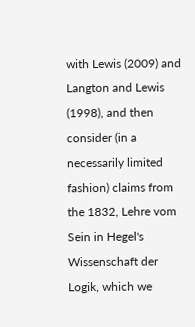with Lewis (2009) and Langton and Lewis (1998), and then consider (in a necessarily limited fashion) claims from the 1832, Lehre vom Sein in Hegel's Wissenschaft der Logik, which we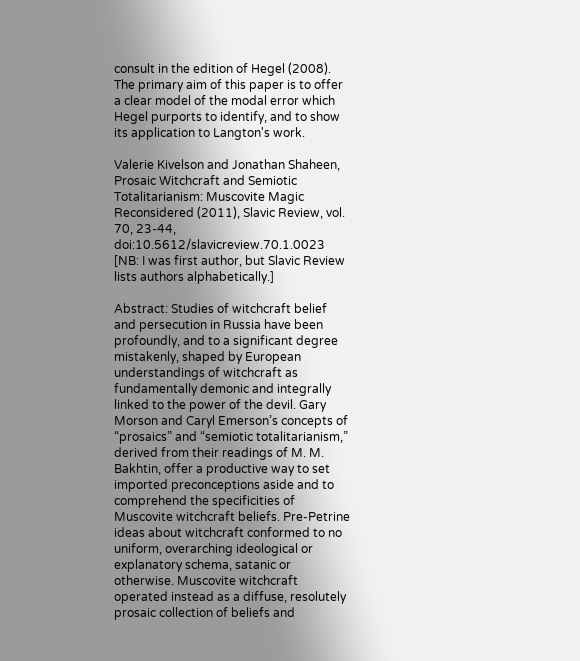consult in the edition of Hegel (2008). The primary aim of this paper is to offer a clear model of the modal error which Hegel purports to identify, and to show its application to Langton's work.

Valerie Kivelson and Jonathan Shaheen, Prosaic Witchcraft and Semiotic Totalitarianism: Muscovite Magic Reconsidered (2011), Slavic Review, vol. 70, 23-44, doi:10.5612/slavicreview.70.1.0023 [NB: I was first author, but Slavic Review lists authors alphabetically.]

Abstract: Studies of witchcraft belief and persecution in Russia have been profoundly, and to a significant degree mistakenly, shaped by European understandings of witchcraft as fundamentally demonic and integrally linked to the power of the devil. Gary Morson and Caryl Emerson’s concepts of “prosaics” and “semiotic totalitarianism,” derived from their readings of M. M. Bakhtin, offer a productive way to set imported preconceptions aside and to comprehend the specificities of Muscovite witchcraft beliefs. Pre-Petrine ideas about witchcraft conformed to no uniform, overarching ideological or explanatory schema, satanic or otherwise. Muscovite witchcraft operated instead as a diffuse, resolutely prosaic collection of beliefs and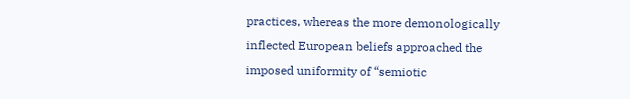practices, whereas the more demonologically inflected European beliefs approached the imposed uniformity of “semiotic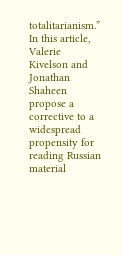totalitarianism.” In this article, Valerie Kivelson and Jonathan Shaheen propose a corrective to a widespread propensity for reading Russian material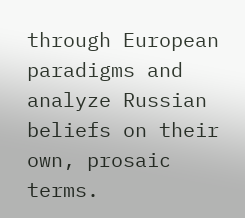through European paradigms and analyze Russian beliefs on their own, prosaic terms.